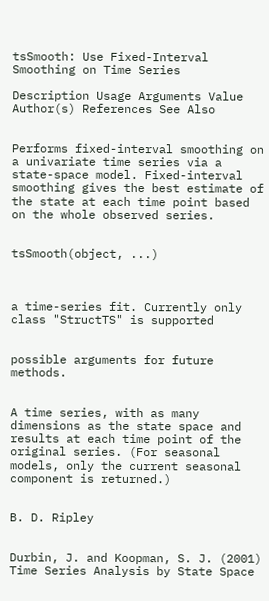tsSmooth: Use Fixed-Interval Smoothing on Time Series

Description Usage Arguments Value Author(s) References See Also


Performs fixed-interval smoothing on a univariate time series via a state-space model. Fixed-interval smoothing gives the best estimate of the state at each time point based on the whole observed series.


tsSmooth(object, ...)



a time-series fit. Currently only class "StructTS" is supported


possible arguments for future methods.


A time series, with as many dimensions as the state space and results at each time point of the original series. (For seasonal models, only the current seasonal component is returned.)


B. D. Ripley


Durbin, J. and Koopman, S. J. (2001) Time Series Analysis by State Space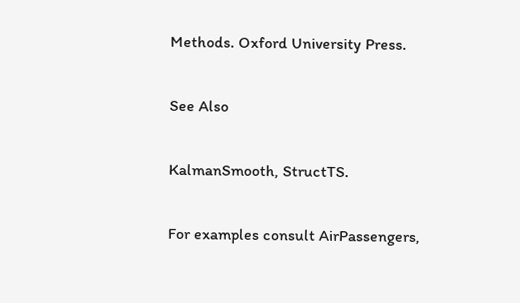Methods. Oxford University Press.

See Also

KalmanSmooth, StructTS.

For examples consult AirPassengers,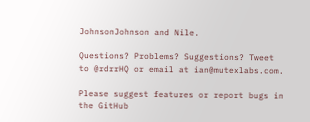JohnsonJohnson and Nile.

Questions? Problems? Suggestions? Tweet to @rdrrHQ or email at ian@mutexlabs.com.

Please suggest features or report bugs in the GitHub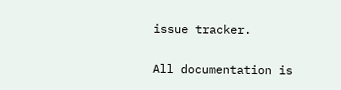issue tracker.

All documentation is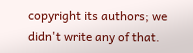copyright its authors; we didn't write any of that.